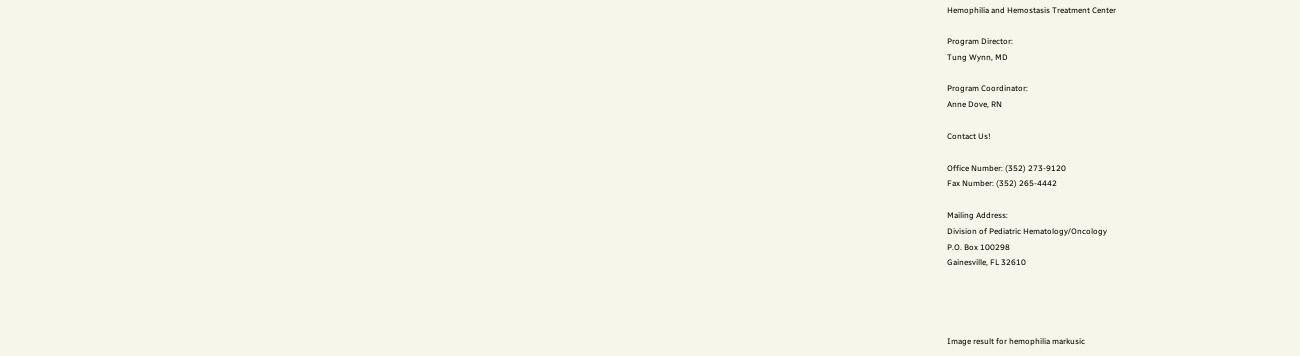Hemophilia and Hemostasis Treatment Center

Program Director:
Tung Wynn, MD

Program Coordinator:
Anne Dove, RN

Contact Us!

Office Number: (352) 273-9120
Fax Number: (352) 265-4442

Mailing Address:
Division of Pediatric Hematology/Oncology
P.O. Box 100298
Gainesville, FL 32610




Image result for hemophilia markusic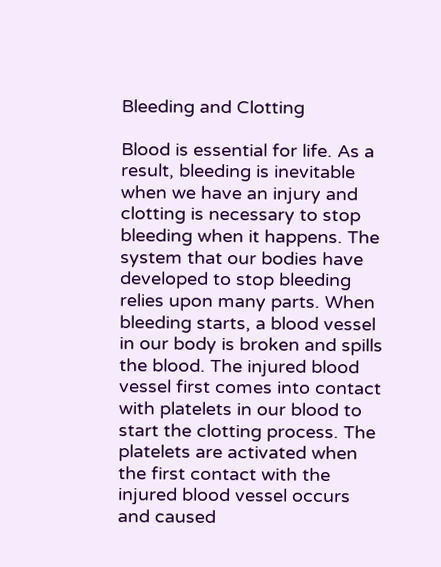Bleeding and Clotting

Blood is essential for life. As a result, bleeding is inevitable when we have an injury and clotting is necessary to stop bleeding when it happens. The system that our bodies have developed to stop bleeding relies upon many parts. When bleeding starts, a blood vessel in our body is broken and spills the blood. The injured blood vessel first comes into contact with platelets in our blood to start the clotting process. The platelets are activated when the first contact with the injured blood vessel occurs and caused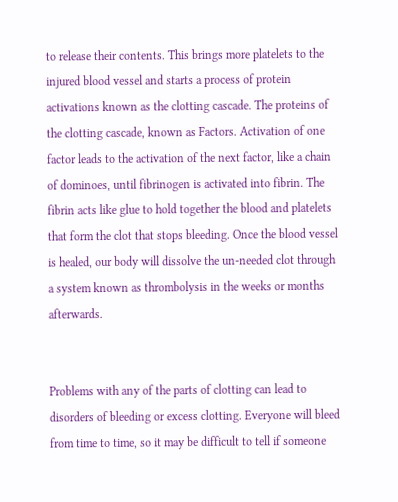to release their contents. This brings more platelets to the injured blood vessel and starts a process of protein activations known as the clotting cascade. The proteins of the clotting cascade, known as Factors. Activation of one factor leads to the activation of the next factor, like a chain of dominoes, until fibrinogen is activated into fibrin. The fibrin acts like glue to hold together the blood and platelets that form the clot that stops bleeding. Once the blood vessel is healed, our body will dissolve the un-needed clot through a system known as thrombolysis in the weeks or months afterwards.


Problems with any of the parts of clotting can lead to disorders of bleeding or excess clotting. Everyone will bleed from time to time, so it may be difficult to tell if someone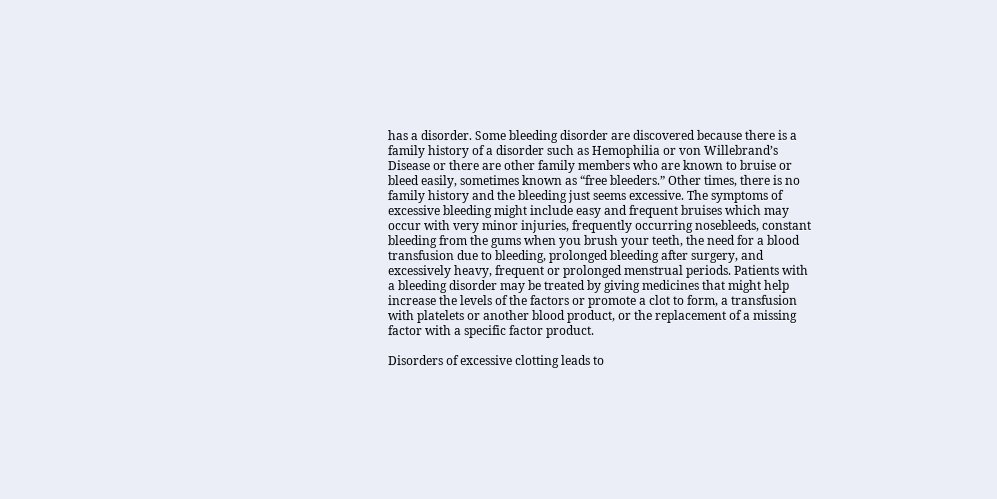has a disorder. Some bleeding disorder are discovered because there is a family history of a disorder such as Hemophilia or von Willebrand’s Disease or there are other family members who are known to bruise or bleed easily, sometimes known as “free bleeders.” Other times, there is no family history and the bleeding just seems excessive. The symptoms of excessive bleeding might include easy and frequent bruises which may occur with very minor injuries, frequently occurring nosebleeds, constant bleeding from the gums when you brush your teeth, the need for a blood transfusion due to bleeding, prolonged bleeding after surgery, and excessively heavy, frequent or prolonged menstrual periods. Patients with a bleeding disorder may be treated by giving medicines that might help increase the levels of the factors or promote a clot to form, a transfusion with platelets or another blood product, or the replacement of a missing factor with a specific factor product.

Disorders of excessive clotting leads to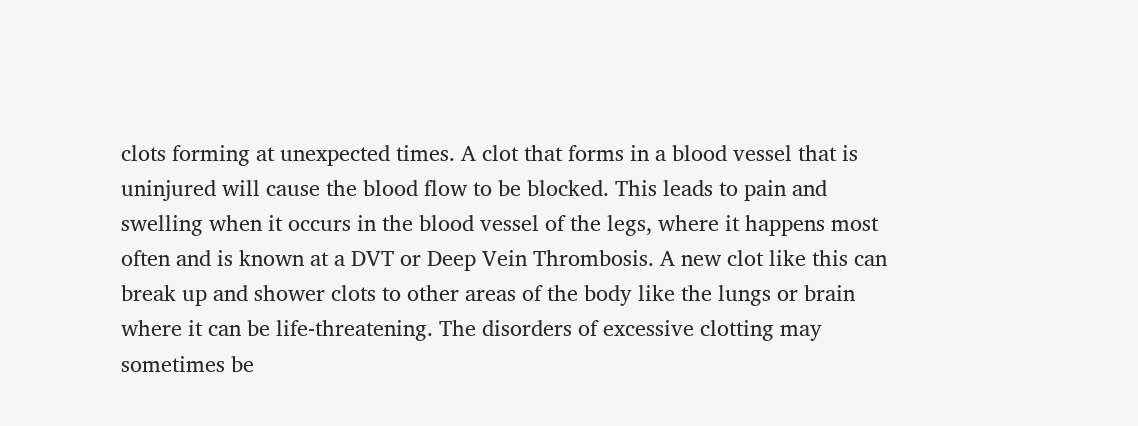clots forming at unexpected times. A clot that forms in a blood vessel that is uninjured will cause the blood flow to be blocked. This leads to pain and swelling when it occurs in the blood vessel of the legs, where it happens most often and is known at a DVT or Deep Vein Thrombosis. A new clot like this can break up and shower clots to other areas of the body like the lungs or brain where it can be life-threatening. The disorders of excessive clotting may sometimes be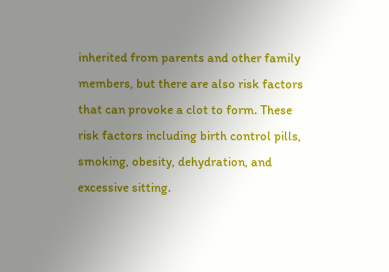inherited from parents and other family members, but there are also risk factors that can provoke a clot to form. These risk factors including birth control pills, smoking, obesity, dehydration, and excessive sitting.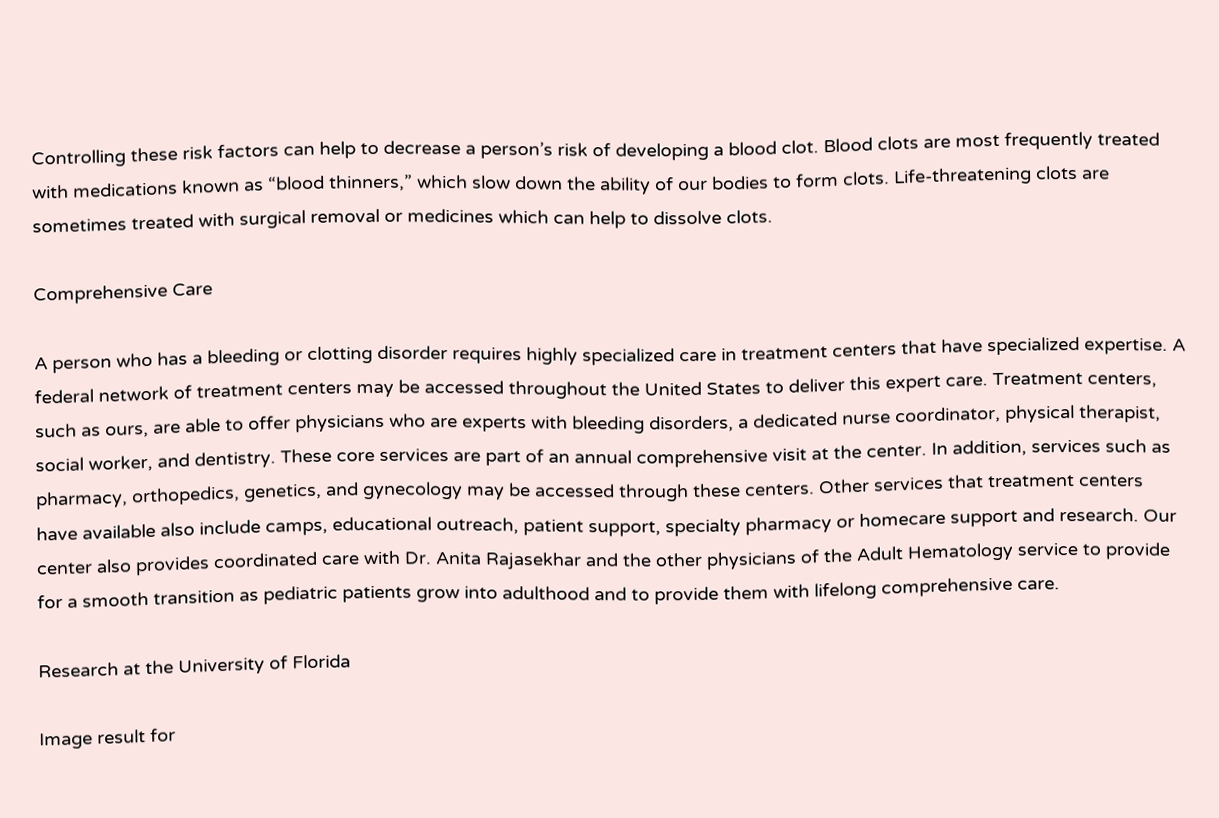Controlling these risk factors can help to decrease a person’s risk of developing a blood clot. Blood clots are most frequently treated with medications known as “blood thinners,” which slow down the ability of our bodies to form clots. Life-threatening clots are sometimes treated with surgical removal or medicines which can help to dissolve clots.

Comprehensive Care

A person who has a bleeding or clotting disorder requires highly specialized care in treatment centers that have specialized expertise. A federal network of treatment centers may be accessed throughout the United States to deliver this expert care. Treatment centers, such as ours, are able to offer physicians who are experts with bleeding disorders, a dedicated nurse coordinator, physical therapist, social worker, and dentistry. These core services are part of an annual comprehensive visit at the center. In addition, services such as pharmacy, orthopedics, genetics, and gynecology may be accessed through these centers. Other services that treatment centers have available also include camps, educational outreach, patient support, specialty pharmacy or homecare support and research. Our center also provides coordinated care with Dr. Anita Rajasekhar and the other physicians of the Adult Hematology service to provide for a smooth transition as pediatric patients grow into adulthood and to provide them with lifelong comprehensive care.

Research at the University of Florida

Image result for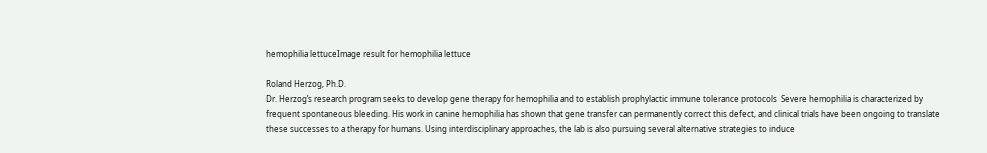hemophilia lettuceImage result for hemophilia lettuce

Roland Herzog, Ph.D.
Dr. Herzog’s research program seeks to develop gene therapy for hemophilia and to establish prophylactic immune tolerance protocols  Severe hemophilia is characterized by frequent spontaneous bleeding. His work in canine hemophilia has shown that gene transfer can permanently correct this defect, and clinical trials have been ongoing to translate these successes to a therapy for humans. Using interdisciplinary approaches, the lab is also pursuing several alternative strategies to induce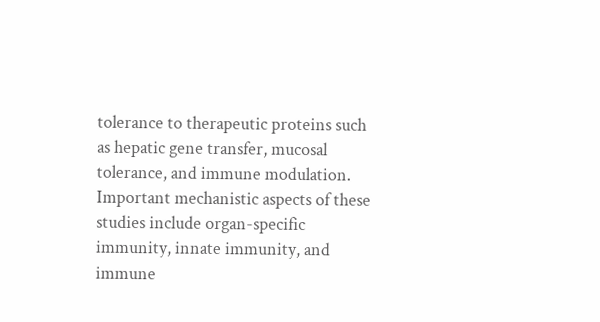tolerance to therapeutic proteins such as hepatic gene transfer, mucosal tolerance, and immune modulation. Important mechanistic aspects of these studies include organ-specific immunity, innate immunity, and immune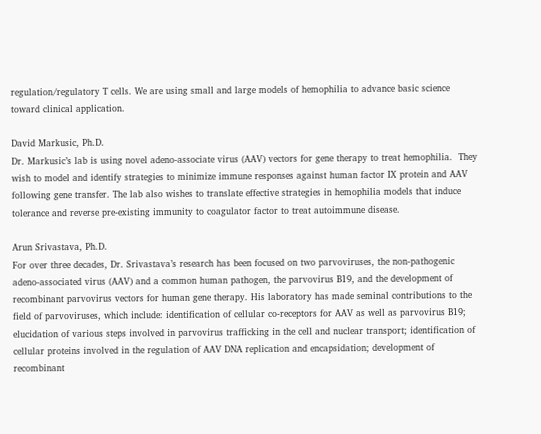regulation/regulatory T cells. We are using small and large models of hemophilia to advance basic science toward clinical application.

David Markusic, Ph.D.
Dr. Markusic’s lab is using novel adeno-associate virus (AAV) vectors for gene therapy to treat hemophilia.  They wish to model and identify strategies to minimize immune responses against human factor IX protein and AAV following gene transfer. The lab also wishes to translate effective strategies in hemophilia models that induce tolerance and reverse pre-existing immunity to coagulator factor to treat autoimmune disease.

Arun Srivastava, Ph.D.
For over three decades, Dr. Srivastava’s research has been focused on two parvoviruses, the non-pathogenic adeno-associated virus (AAV) and a common human pathogen, the parvovirus B19, and the development of recombinant parvovirus vectors for human gene therapy. His laboratory has made seminal contributions to the field of parvoviruses, which include: identification of cellular co-receptors for AAV as well as parvovirus B19; elucidation of various steps involved in parvovirus trafficking in the cell and nuclear transport; identification of cellular proteins involved in the regulation of AAV DNA replication and encapsidation; development of recombinant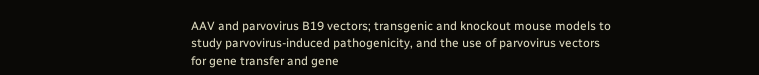AAV and parvovirus B19 vectors; transgenic and knockout mouse models to study parvovirus-induced pathogenicity, and the use of parvovirus vectors for gene transfer and gene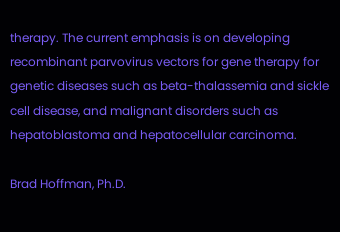therapy. The current emphasis is on developing recombinant parvovirus vectors for gene therapy for genetic diseases such as beta-thalassemia and sickle cell disease, and malignant disorders such as hepatoblastoma and hepatocellular carcinoma.

Brad Hoffman, Ph.D.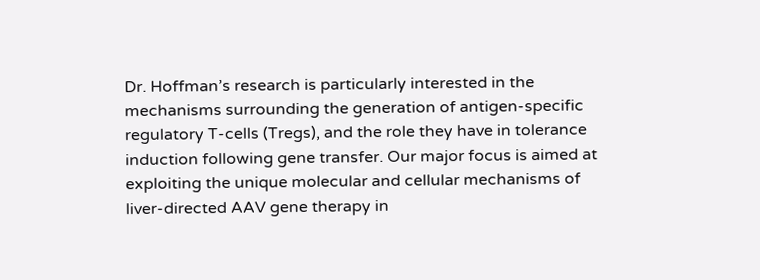Dr. Hoffman’s research is particularly interested in the mechanisms surrounding the generation of antigen-specific regulatory T-cells (Tregs), and the role they have in tolerance induction following gene transfer. Our major focus is aimed at exploiting the unique molecular and cellular mechanisms of liver-directed AAV gene therapy in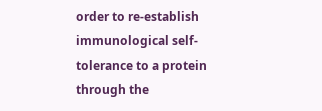order to re-establish immunological self-tolerance to a protein through the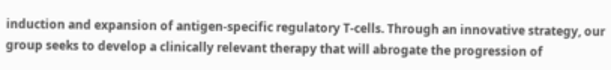induction and expansion of antigen-specific regulatory T-cells. Through an innovative strategy, our group seeks to develop a clinically relevant therapy that will abrogate the progression of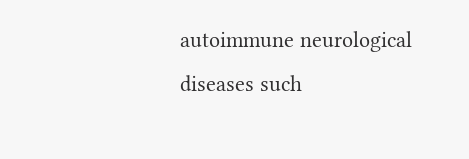autoimmune neurological diseases such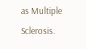as Multiple Sclerosis.